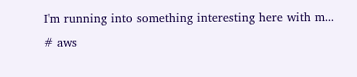I'm running into something interesting here with m...
# aws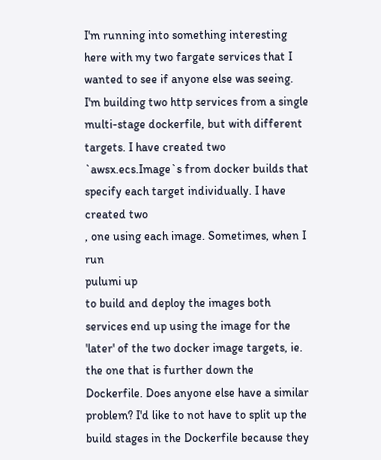I'm running into something interesting here with my two fargate services that I wanted to see if anyone else was seeing. I'm building two http services from a single multi-stage dockerfile, but with different targets. I have created two `awsx.ecs.Image`s from docker builds that specify each target individually. I have created two
, one using each image. Sometimes, when I run
pulumi up
to build and deploy the images both services end up using the image for the 'later' of the two docker image targets, ie. the one that is further down the Dockerfile. Does anyone else have a similar problem? I'd like to not have to split up the build stages in the Dockerfile because they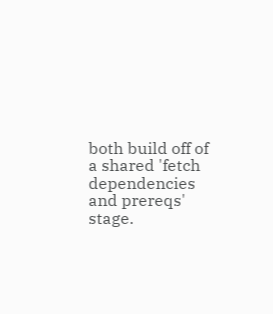both build off of a shared 'fetch dependencies and prereqs' stage.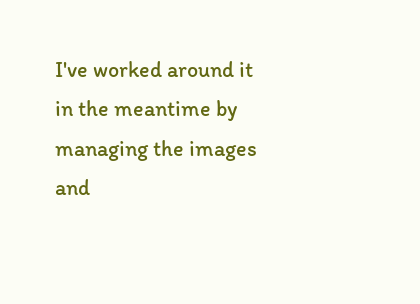I've worked around it in the meantime by managing the images and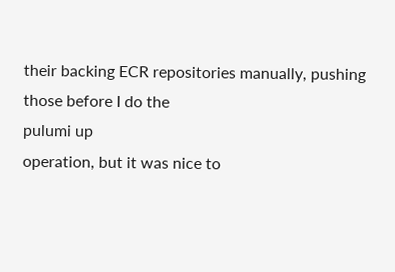their backing ECR repositories manually, pushing those before I do the
pulumi up
operation, but it was nice to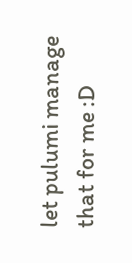let pulumi manage that for me :D